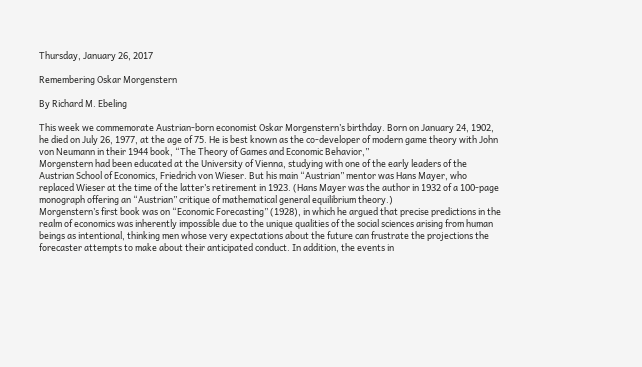Thursday, January 26, 2017

Remembering Oskar Morgenstern

By Richard M. Ebeling

This week we commemorate Austrian-born economist Oskar Morgenstern’s birthday. Born on January 24, 1902, he died on July 26, 1977, at the age of 75. He is best known as the co-developer of modern game theory with John von Neumann in their 1944 book, “The Theory of Games and Economic Behavior,”
Morgenstern had been educated at the University of Vienna, studying with one of the early leaders of the Austrian School of Economics, Friedrich von Wieser. But his main “Austrian” mentor was Hans Mayer, who replaced Wieser at the time of the latter’s retirement in 1923. (Hans Mayer was the author in 1932 of a 100-page monograph offering an “Austrian” critique of mathematical general equilibrium theory.)
Morgenstern’s first book was on “Economic Forecasting” (1928), in which he argued that precise predictions in the realm of economics was inherently impossible due to the unique qualities of the social sciences arising from human beings as intentional, thinking men whose very expectations about the future can frustrate the projections the forecaster attempts to make about their anticipated conduct. In addition, the events in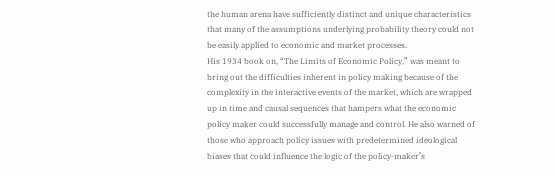the human arena have sufficiently distinct and unique characteristics that many of the assumptions underlying probability theory could not be easily applied to economic and market processes.
His 1934 book on, “The Limits of Economic Policy,” was meant to bring out the difficulties inherent in policy making because of the complexity in the interactive events of the market, which are wrapped up in time and causal sequences that hampers what the economic policy maker could successfully manage and control. He also warned of those who approach policy issues with predetermined ideological biases that could influence the logic of the policy-maker’s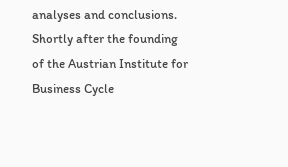analyses and conclusions.
Shortly after the founding of the Austrian Institute for Business Cycle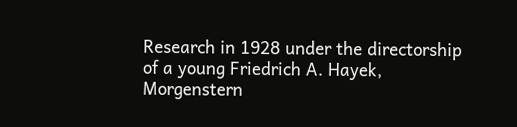Research in 1928 under the directorship of a young Friedrich A. Hayek, Morgenstern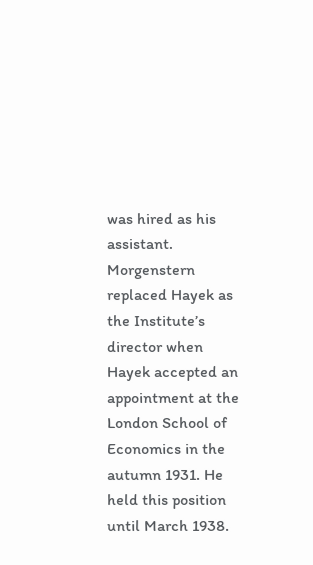was hired as his assistant. Morgenstern replaced Hayek as the Institute’s director when Hayek accepted an appointment at the London School of Economics in the autumn 1931. He held this position until March 1938.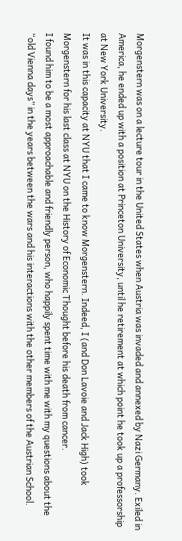Morgenstern was on a lecture tour in the United States when Austria was invaded and annexed by Nazi Germany. Exiled in America, he ended up with a position at Princeton University, until he retirement at which point he took up a professorship at New York University.
It was in this capacity at NYU that I came to know Morgenstern. Indeed, I (and Don Lavoie and Jack High) took Morgenstern for his last class at NYU on the History of Economic Thought before his death from cancer.
I found him to be a most approachable and friendly person, who happily spent time with me with my questions about the “old Vienna days” in the years between the wars and his interactions with the other members of the Austrian School.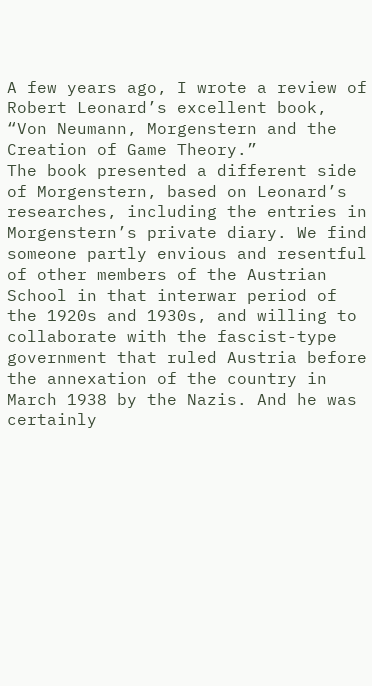A few years ago, I wrote a review of Robert Leonard’s excellent book, “Von Neumann, Morgenstern and the Creation of Game Theory.”
The book presented a different side of Morgenstern, based on Leonard’s researches, including the entries in Morgenstern’s private diary. We find someone partly envious and resentful of other members of the Austrian School in that interwar period of the 1920s and 1930s, and willing to collaborate with the fascist-type government that ruled Austria before the annexation of the country in March 1938 by the Nazis. And he was certainly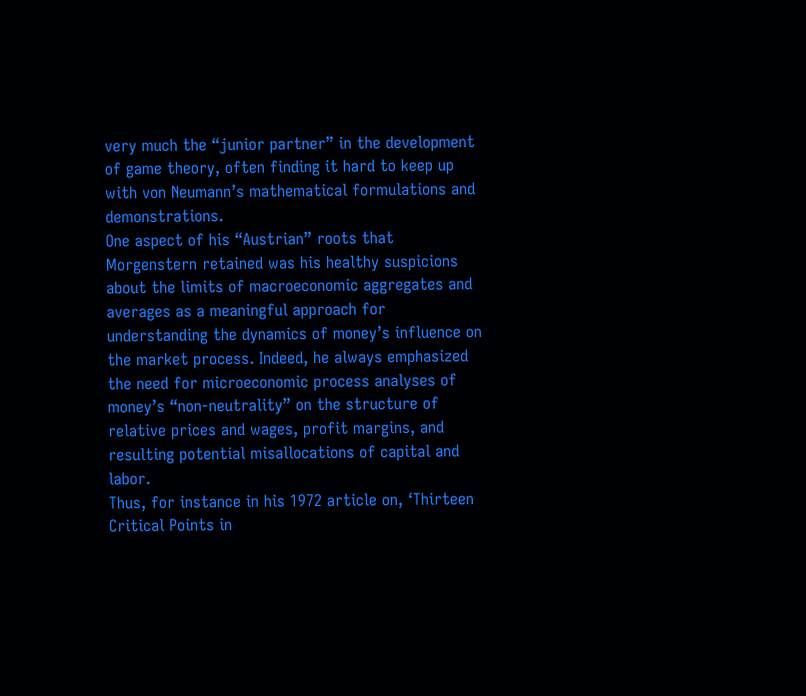very much the “junior partner” in the development of game theory, often finding it hard to keep up with von Neumann’s mathematical formulations and demonstrations.
One aspect of his “Austrian” roots that Morgenstern retained was his healthy suspicions about the limits of macroeconomic aggregates and averages as a meaningful approach for understanding the dynamics of money’s influence on the market process. Indeed, he always emphasized the need for microeconomic process analyses of money’s “non-neutrality” on the structure of relative prices and wages, profit margins, and resulting potential misallocations of capital and labor.
Thus, for instance in his 1972 article on, ‘Thirteen Critical Points in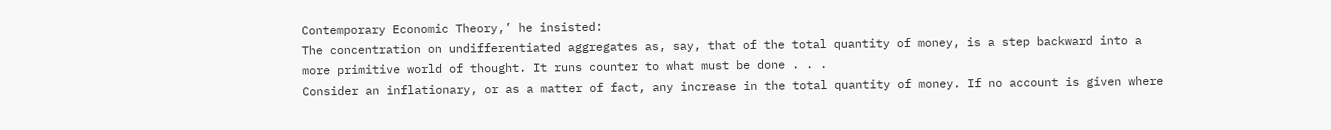Contemporary Economic Theory,’ he insisted:
The concentration on undifferentiated aggregates as, say, that of the total quantity of money, is a step backward into a more primitive world of thought. It runs counter to what must be done . . .
Consider an inflationary, or as a matter of fact, any increase in the total quantity of money. If no account is given where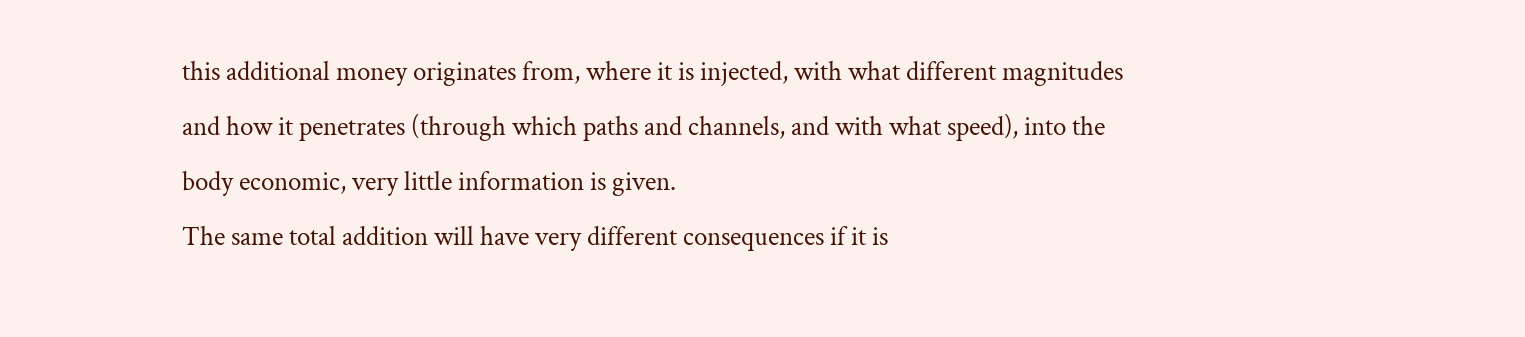this additional money originates from, where it is injected, with what different magnitudes and how it penetrates (through which paths and channels, and with what speed), into the body economic, very little information is given.
The same total addition will have very different consequences if it is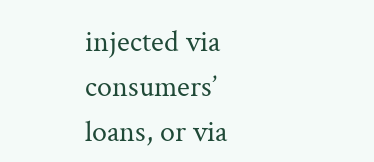injected via consumers’ loans, or via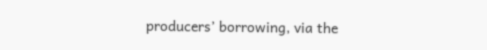producers’ borrowing, via the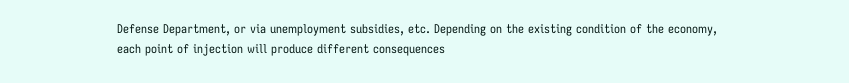Defense Department, or via unemployment subsidies, etc. Depending on the existing condition of the economy, each point of injection will produce different consequences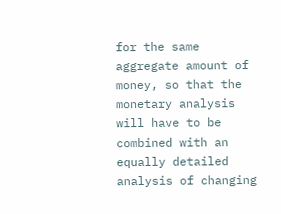for the same aggregate amount of money, so that the monetary analysis will have to be combined with an equally detailed analysis of changing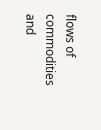flows of commodities and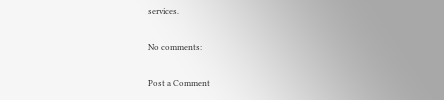services.

No comments:

Post a Comment